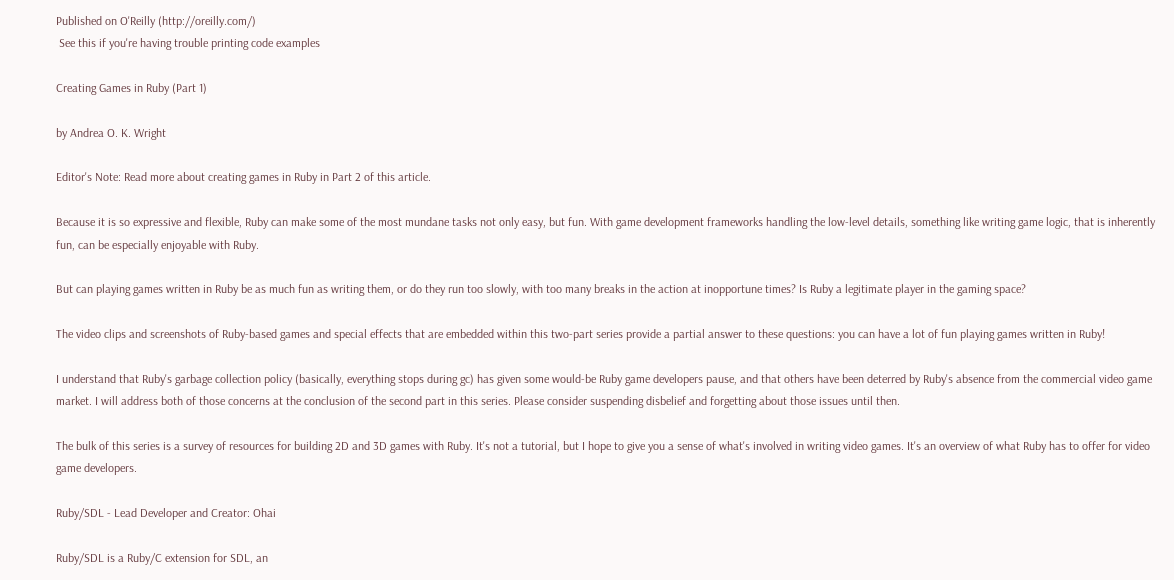Published on O'Reilly (http://oreilly.com/)
 See this if you're having trouble printing code examples

Creating Games in Ruby (Part 1)

by Andrea O. K. Wright

Editor's Note: Read more about creating games in Ruby in Part 2 of this article.

Because it is so expressive and flexible, Ruby can make some of the most mundane tasks not only easy, but fun. With game development frameworks handling the low-level details, something like writing game logic, that is inherently fun, can be especially enjoyable with Ruby.

But can playing games written in Ruby be as much fun as writing them, or do they run too slowly, with too many breaks in the action at inopportune times? Is Ruby a legitimate player in the gaming space?

The video clips and screenshots of Ruby-based games and special effects that are embedded within this two-part series provide a partial answer to these questions: you can have a lot of fun playing games written in Ruby!

I understand that Ruby's garbage collection policy (basically, everything stops during gc) has given some would-be Ruby game developers pause, and that others have been deterred by Ruby's absence from the commercial video game market. I will address both of those concerns at the conclusion of the second part in this series. Please consider suspending disbelief and forgetting about those issues until then.

The bulk of this series is a survey of resources for building 2D and 3D games with Ruby. It's not a tutorial, but I hope to give you a sense of what's involved in writing video games. It's an overview of what Ruby has to offer for video game developers.

Ruby/SDL - Lead Developer and Creator: Ohai

Ruby/SDL is a Ruby/C extension for SDL, an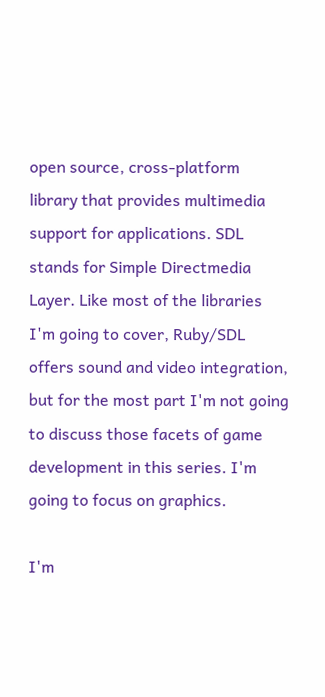open source, cross-platform library that provides multimedia support for applications. SDL stands for Simple Directmedia Layer. Like most of the libraries I'm going to cover, Ruby/SDL offers sound and video integration, but for the most part I'm not going to discuss those facets of game development in this series. I'm going to focus on graphics.

I'm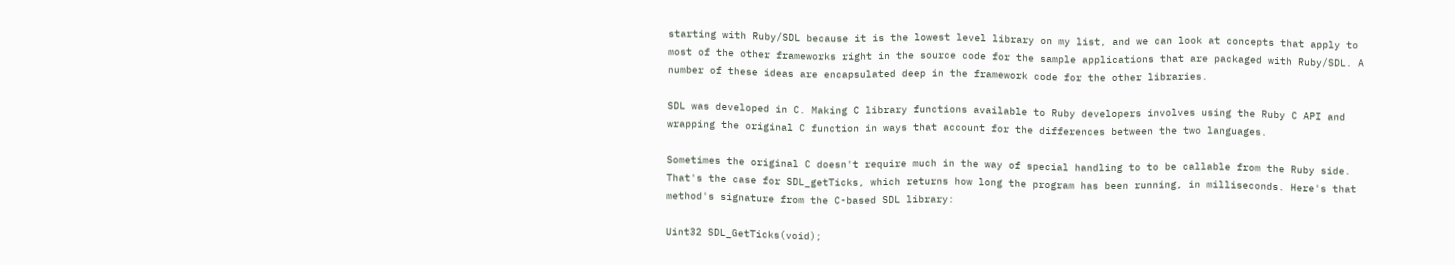starting with Ruby/SDL because it is the lowest level library on my list, and we can look at concepts that apply to most of the other frameworks right in the source code for the sample applications that are packaged with Ruby/SDL. A number of these ideas are encapsulated deep in the framework code for the other libraries.

SDL was developed in C. Making C library functions available to Ruby developers involves using the Ruby C API and wrapping the original C function in ways that account for the differences between the two languages.

Sometimes the original C doesn't require much in the way of special handling to to be callable from the Ruby side. That's the case for SDL_getTicks, which returns how long the program has been running, in milliseconds. Here's that method's signature from the C-based SDL library:

Uint32 SDL_GetTicks(void);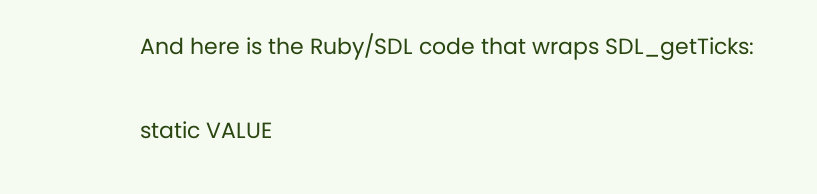And here is the Ruby/SDL code that wraps SDL_getTicks:

static VALUE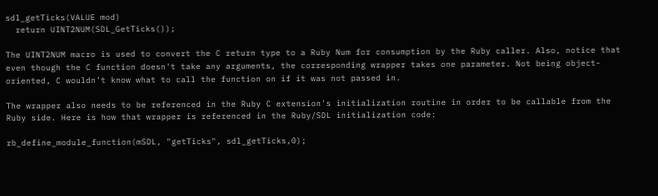sdl_getTicks(VALUE mod)
  return UINT2NUM(SDL_GetTicks());

The UINT2NUM macro is used to convert the C return type to a Ruby Num for consumption by the Ruby caller. Also, notice that even though the C function doesn't take any arguments, the corresponding wrapper takes one parameter. Not being object-oriented, C wouldn't know what to call the function on if it was not passed in.

The wrapper also needs to be referenced in the Ruby C extension's initialization routine in order to be callable from the Ruby side. Here is how that wrapper is referenced in the Ruby/SDL initialization code:

rb_define_module_function(mSDL, "getTicks", sdl_getTicks,0);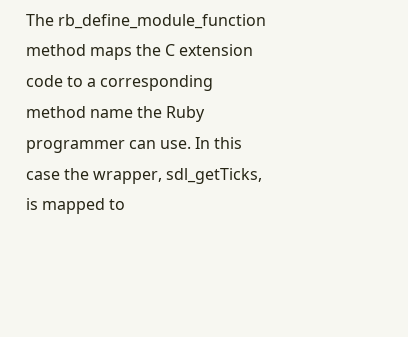The rb_define_module_function method maps the C extension code to a corresponding method name the Ruby programmer can use. In this case the wrapper, sdl_getTicks, is mapped to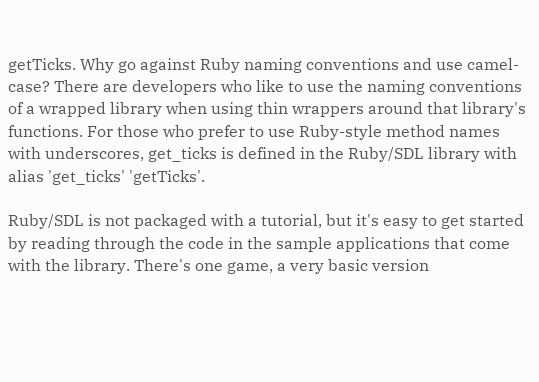getTicks. Why go against Ruby naming conventions and use camel-case? There are developers who like to use the naming conventions of a wrapped library when using thin wrappers around that library's functions. For those who prefer to use Ruby-style method names with underscores, get_ticks is defined in the Ruby/SDL library with alias 'get_ticks' 'getTicks'.

Ruby/SDL is not packaged with a tutorial, but it's easy to get started by reading through the code in the sample applications that come with the library. There's one game, a very basic version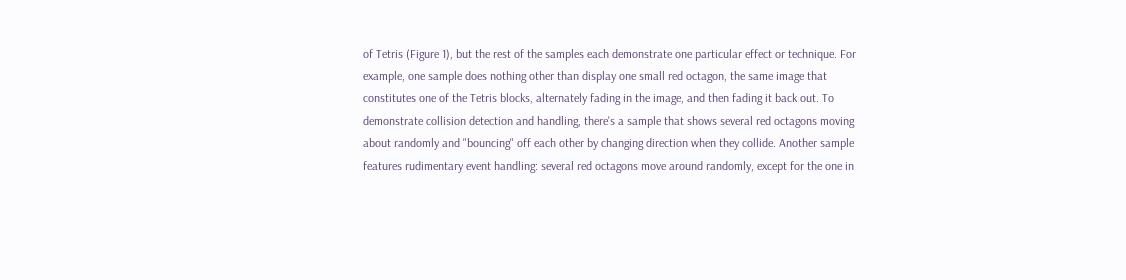of Tetris (Figure 1), but the rest of the samples each demonstrate one particular effect or technique. For example, one sample does nothing other than display one small red octagon, the same image that constitutes one of the Tetris blocks, alternately fading in the image, and then fading it back out. To demonstrate collision detection and handling, there's a sample that shows several red octagons moving about randomly and "bouncing" off each other by changing direction when they collide. Another sample features rudimentary event handling: several red octagons move around randomly, except for the one in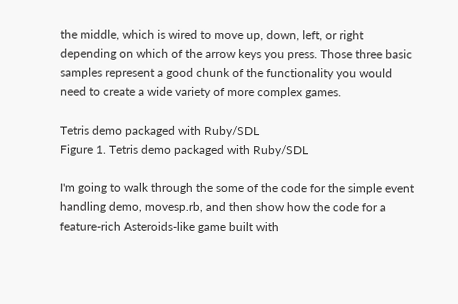the middle, which is wired to move up, down, left, or right depending on which of the arrow keys you press. Those three basic samples represent a good chunk of the functionality you would need to create a wide variety of more complex games.

Tetris demo packaged with Ruby/SDL
Figure 1. Tetris demo packaged with Ruby/SDL

I'm going to walk through the some of the code for the simple event handling demo, movesp.rb, and then show how the code for a feature-rich Asteroids-like game built with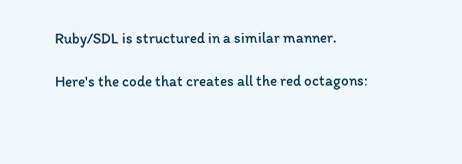Ruby/SDL is structured in a similar manner.

Here's the code that creates all the red octagons: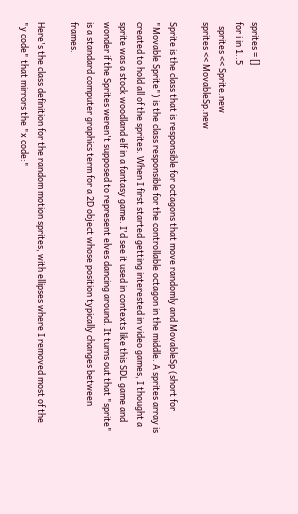sprites = []
for i in 1..5
  sprites << Sprite.new
sprites << MovableSp.new

Sprite is the class that is responsible for octagons that move randomly and MovableSp (short for "Movable Sprite") is the class responsible for the controllable octagon in the middle. A sprites array is created to hold all of the sprites. When I first started getting interested in video games, I thought a sprite was a stock woodland elf in a fantasy game. I'd see it used in contexts like this SDL game and wonder if the Sprites weren't supposed to represent elves dancing around. It turns out that "sprite" is a standard computer graphics term for a 2D object whose position typically changes between frames.

Here's the class definition for the random motion sprites, with ellipses where I removed most of the "y code" that mirrors the "x code:"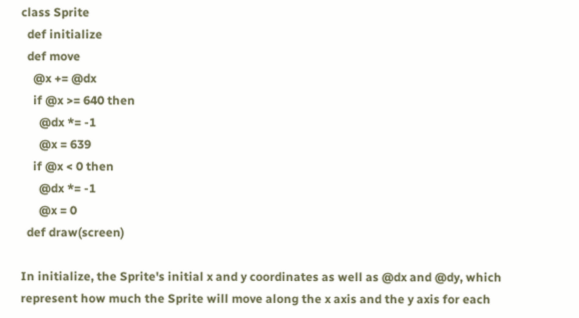class Sprite
  def initialize
  def move
    @x += @dx
    if @x >= 640 then
      @dx *= -1
      @x = 639
    if @x < 0 then
      @dx *= -1
      @x = 0
  def draw(screen)

In initialize, the Sprite's initial x and y coordinates as well as @dx and @dy, which represent how much the Sprite will move along the x axis and the y axis for each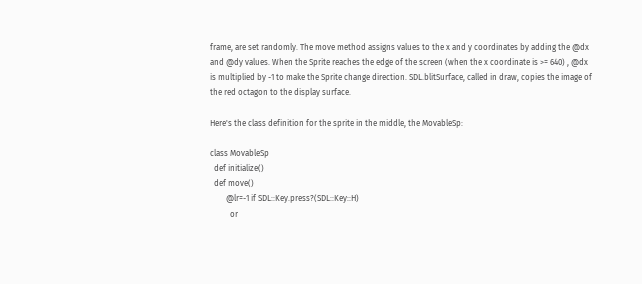frame, are set randomly. The move method assigns values to the x and y coordinates by adding the @dx and @dy values. When the Sprite reaches the edge of the screen (when the x coordinate is >= 640) , @dx is multiplied by -1 to make the Sprite change direction. SDL.blitSurface, called in draw, copies the image of the red octagon to the display surface.

Here's the class definition for the sprite in the middle, the MovableSp:

class MovableSp
  def initialize()
  def move()
        @lr=-1 if SDL::Key.press?(SDL::Key::H)
          or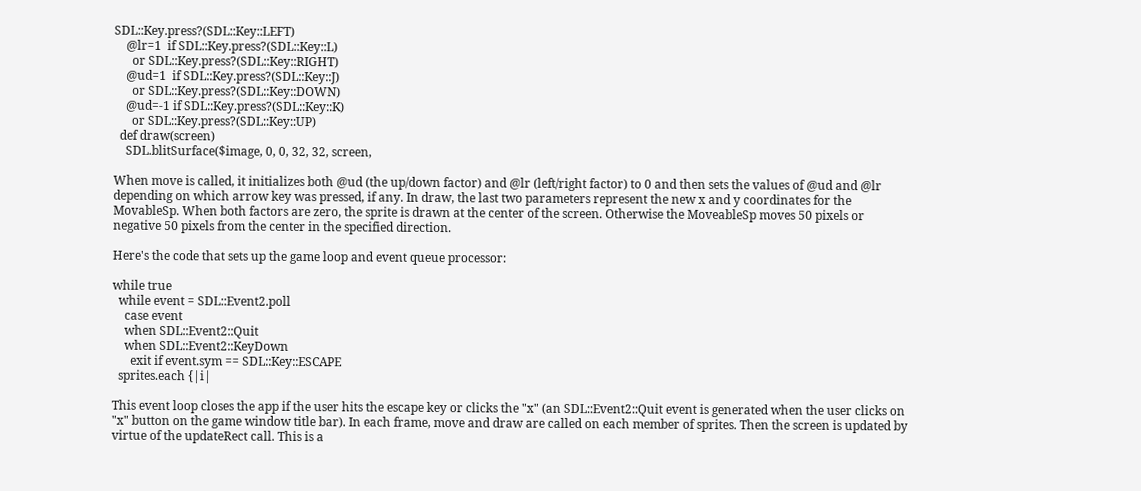SDL::Key.press?(SDL::Key::LEFT)
    @lr=1  if SDL::Key.press?(SDL::Key::L)
      or SDL::Key.press?(SDL::Key::RIGHT)
    @ud=1  if SDL::Key.press?(SDL::Key::J)
      or SDL::Key.press?(SDL::Key::DOWN)
    @ud=-1 if SDL::Key.press?(SDL::Key::K)
      or SDL::Key.press?(SDL::Key::UP)
  def draw(screen)
    SDL.blitSurface($image, 0, 0, 32, 32, screen,

When move is called, it initializes both @ud (the up/down factor) and @lr (left/right factor) to 0 and then sets the values of @ud and @lr depending on which arrow key was pressed, if any. In draw, the last two parameters represent the new x and y coordinates for the MovableSp. When both factors are zero, the sprite is drawn at the center of the screen. Otherwise the MoveableSp moves 50 pixels or negative 50 pixels from the center in the specified direction.

Here's the code that sets up the game loop and event queue processor:

while true
  while event = SDL::Event2.poll
    case event
    when SDL::Event2::Quit
    when SDL::Event2::KeyDown
      exit if event.sym == SDL::Key::ESCAPE
  sprites.each {|i|

This event loop closes the app if the user hits the escape key or clicks the "x" (an SDL::Event2::Quit event is generated when the user clicks on "x" button on the game window title bar). In each frame, move and draw are called on each member of sprites. Then the screen is updated by virtue of the updateRect call. This is a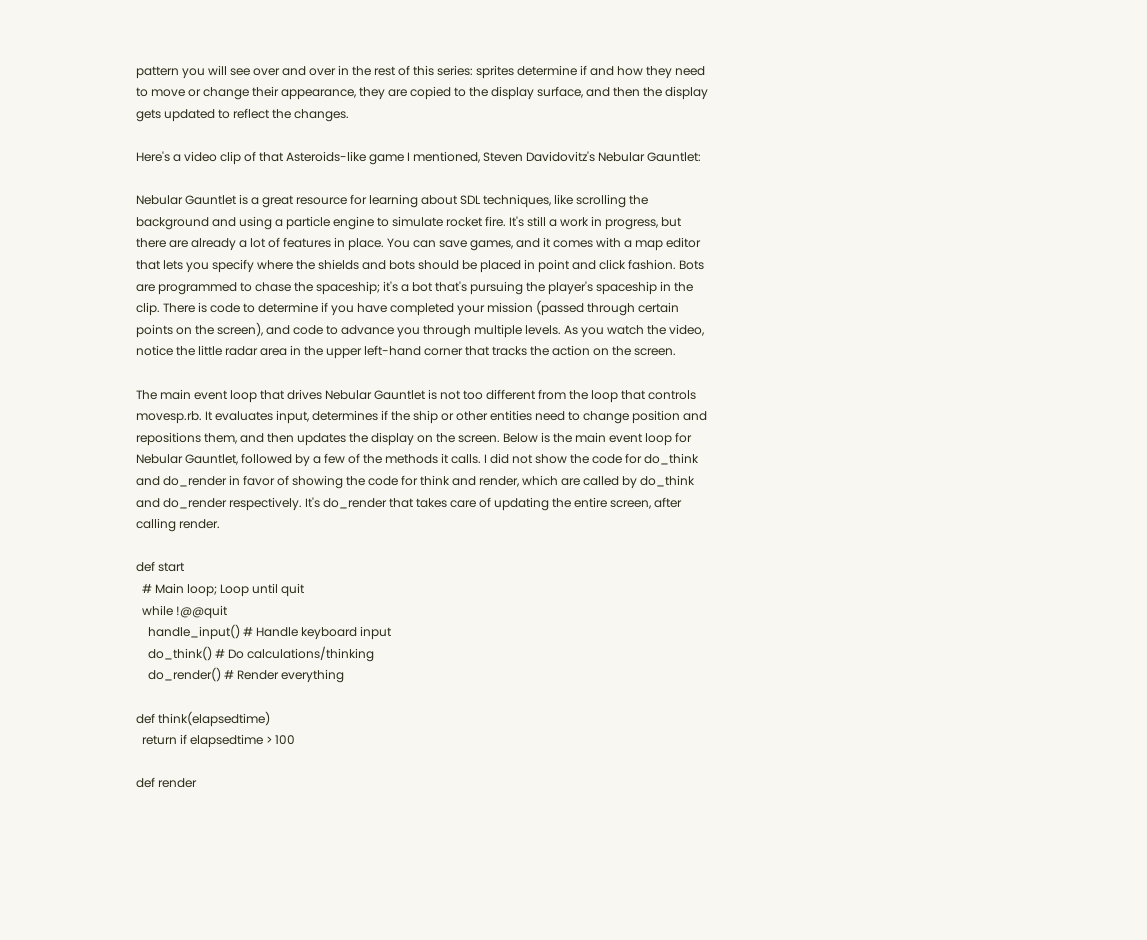pattern you will see over and over in the rest of this series: sprites determine if and how they need to move or change their appearance, they are copied to the display surface, and then the display gets updated to reflect the changes.

Here's a video clip of that Asteroids-like game I mentioned, Steven Davidovitz's Nebular Gauntlet:

Nebular Gauntlet is a great resource for learning about SDL techniques, like scrolling the background and using a particle engine to simulate rocket fire. It's still a work in progress, but there are already a lot of features in place. You can save games, and it comes with a map editor that lets you specify where the shields and bots should be placed in point and click fashion. Bots are programmed to chase the spaceship; it's a bot that's pursuing the player's spaceship in the clip. There is code to determine if you have completed your mission (passed through certain points on the screen), and code to advance you through multiple levels. As you watch the video, notice the little radar area in the upper left-hand corner that tracks the action on the screen.

The main event loop that drives Nebular Gauntlet is not too different from the loop that controls movesp.rb. It evaluates input, determines if the ship or other entities need to change position and repositions them, and then updates the display on the screen. Below is the main event loop for Nebular Gauntlet, followed by a few of the methods it calls. I did not show the code for do_think and do_render in favor of showing the code for think and render, which are called by do_think and do_render respectively. It's do_render that takes care of updating the entire screen, after calling render.

def start
  # Main loop; Loop until quit
  while !@@quit
    handle_input() # Handle keyboard input
    do_think() # Do calculations/thinking
    do_render() # Render everything

def think(elapsedtime)
  return if elapsedtime > 100

def render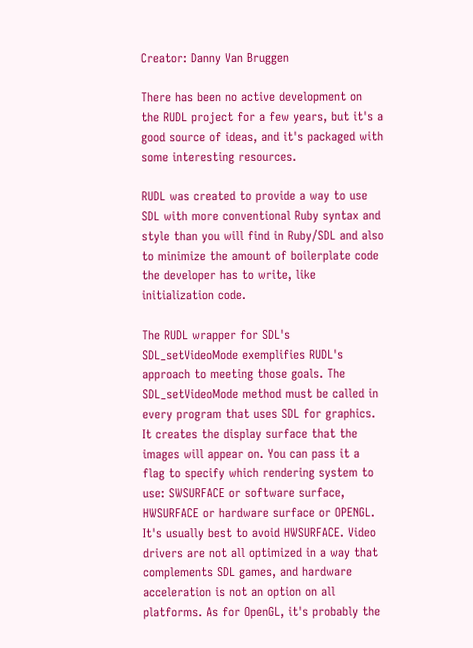Creator: Danny Van Bruggen

There has been no active development on the RUDL project for a few years, but it's a good source of ideas, and it's packaged with some interesting resources.

RUDL was created to provide a way to use SDL with more conventional Ruby syntax and style than you will find in Ruby/SDL and also to minimize the amount of boilerplate code the developer has to write, like initialization code.

The RUDL wrapper for SDL's SDL_setVideoMode exemplifies RUDL's approach to meeting those goals. The SDL_setVideoMode method must be called in every program that uses SDL for graphics. It creates the display surface that the images will appear on. You can pass it a flag to specify which rendering system to use: SWSURFACE or software surface, HWSURFACE or hardware surface or OPENGL. It's usually best to avoid HWSURFACE. Video drivers are not all optimized in a way that complements SDL games, and hardware acceleration is not an option on all platforms. As for OpenGL, it's probably the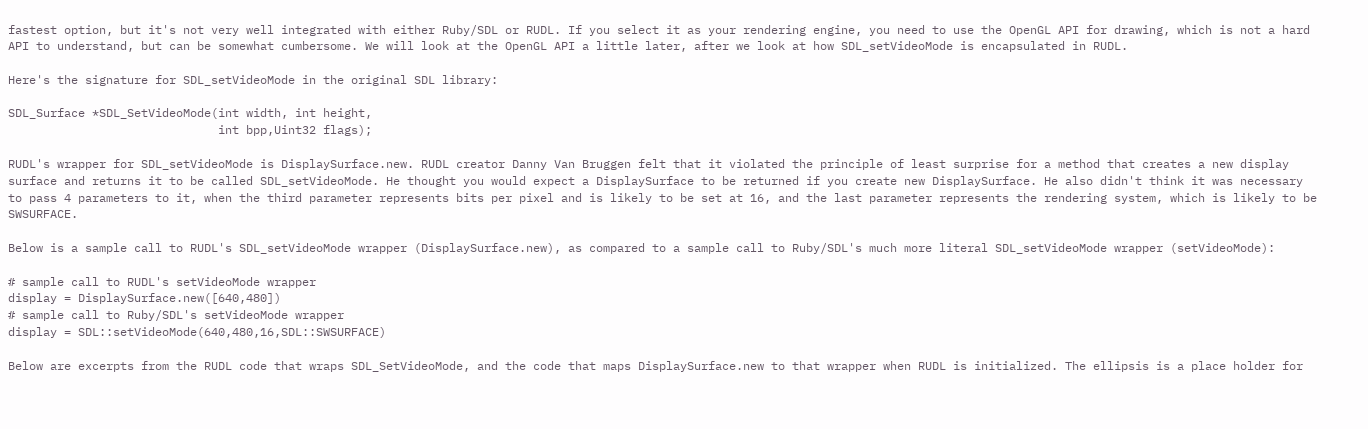fastest option, but it's not very well integrated with either Ruby/SDL or RUDL. If you select it as your rendering engine, you need to use the OpenGL API for drawing, which is not a hard API to understand, but can be somewhat cumbersome. We will look at the OpenGL API a little later, after we look at how SDL_setVideoMode is encapsulated in RUDL.

Here's the signature for SDL_setVideoMode in the original SDL library:

SDL_Surface *SDL_SetVideoMode(int width, int height,
                              int bpp,Uint32 flags);

RUDL's wrapper for SDL_setVideoMode is DisplaySurface.new. RUDL creator Danny Van Bruggen felt that it violated the principle of least surprise for a method that creates a new display surface and returns it to be called SDL_setVideoMode. He thought you would expect a DisplaySurface to be returned if you create new DisplaySurface. He also didn't think it was necessary to pass 4 parameters to it, when the third parameter represents bits per pixel and is likely to be set at 16, and the last parameter represents the rendering system, which is likely to be SWSURFACE.

Below is a sample call to RUDL's SDL_setVideoMode wrapper (DisplaySurface.new), as compared to a sample call to Ruby/SDL's much more literal SDL_setVideoMode wrapper (setVideoMode):

# sample call to RUDL's setVideoMode wrapper
display = DisplaySurface.new([640,480])
# sample call to Ruby/SDL's setVideoMode wrapper
display = SDL::setVideoMode(640,480,16,SDL::SWSURFACE)

Below are excerpts from the RUDL code that wraps SDL_SetVideoMode, and the code that maps DisplaySurface.new to that wrapper when RUDL is initialized. The ellipsis is a place holder for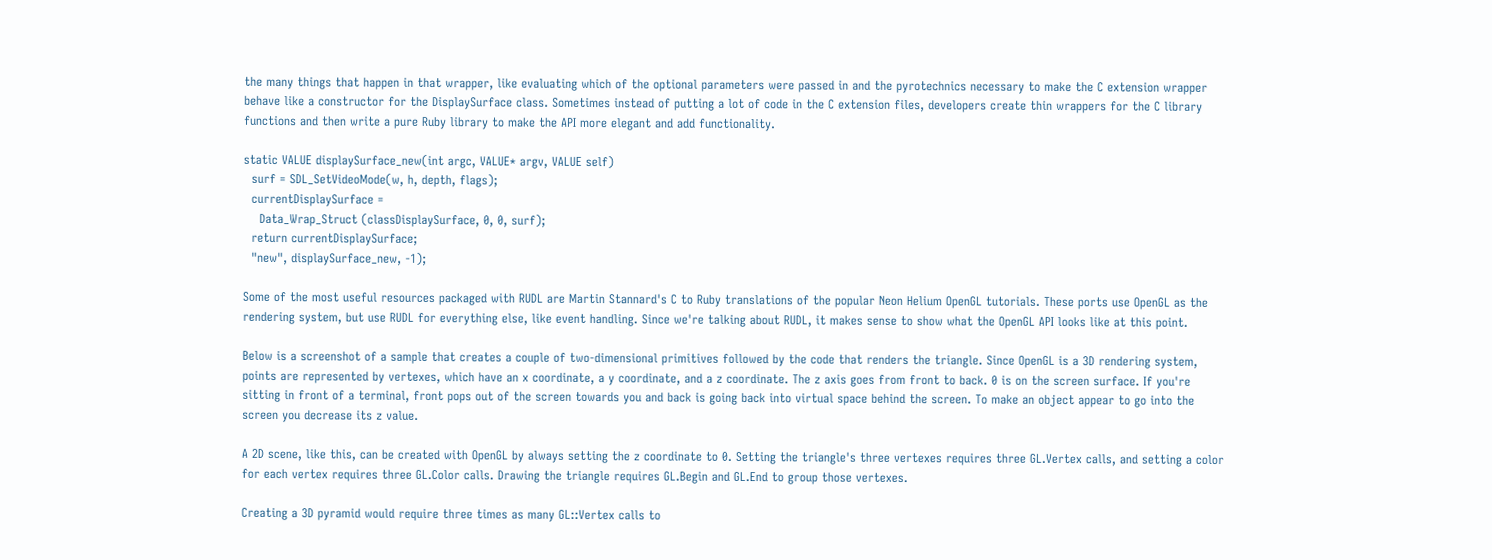the many things that happen in that wrapper, like evaluating which of the optional parameters were passed in and the pyrotechnics necessary to make the C extension wrapper behave like a constructor for the DisplaySurface class. Sometimes instead of putting a lot of code in the C extension files, developers create thin wrappers for the C library functions and then write a pure Ruby library to make the API more elegant and add functionality.

static VALUE displaySurface_new(int argc, VALUE* argv, VALUE self)
  surf = SDL_SetVideoMode(w, h, depth, flags);
  currentDisplaySurface =
    Data_Wrap_Struct (classDisplaySurface, 0, 0, surf);
  return currentDisplaySurface;
  "new", displaySurface_new, -1);

Some of the most useful resources packaged with RUDL are Martin Stannard's C to Ruby translations of the popular Neon Helium OpenGL tutorials. These ports use OpenGL as the rendering system, but use RUDL for everything else, like event handling. Since we're talking about RUDL, it makes sense to show what the OpenGL API looks like at this point.

Below is a screenshot of a sample that creates a couple of two-dimensional primitives followed by the code that renders the triangle. Since OpenGL is a 3D rendering system, points are represented by vertexes, which have an x coordinate, a y coordinate, and a z coordinate. The z axis goes from front to back. 0 is on the screen surface. If you're sitting in front of a terminal, front pops out of the screen towards you and back is going back into virtual space behind the screen. To make an object appear to go into the screen you decrease its z value.

A 2D scene, like this, can be created with OpenGL by always setting the z coordinate to 0. Setting the triangle's three vertexes requires three GL.Vertex calls, and setting a color for each vertex requires three GL.Color calls. Drawing the triangle requires GL.Begin and GL.End to group those vertexes.

Creating a 3D pyramid would require three times as many GL::Vertex calls to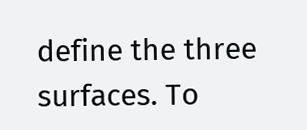define the three surfaces. To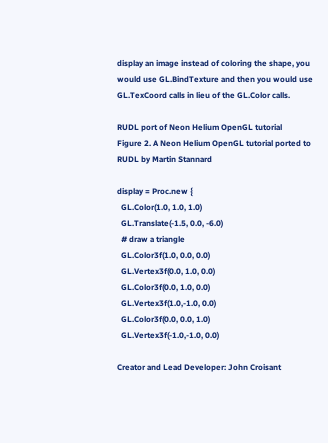display an image instead of coloring the shape, you would use GL.BindTexture and then you would use GL.TexCoord calls in lieu of the GL.Color calls.

RUDL port of Neon Helium OpenGL tutorial
Figure 2. A Neon Helium OpenGL tutorial ported to RUDL by Martin Stannard

display = Proc.new {
  GL.Color(1.0, 1.0, 1.0)
  GL.Translate(-1.5, 0.0, -6.0)
  # draw a triangle
  GL.Color3f(1.0, 0.0, 0.0)
  GL.Vertex3f(0.0, 1.0, 0.0)
  GL.Color3f(0.0, 1.0, 0.0)
  GL.Vertex3f(1.0,-1.0, 0.0)
  GL.Color3f(0.0, 0.0, 1.0)
  GL.Vertex3f(-1.0,-1.0, 0.0)

Creator and Lead Developer: John Croisant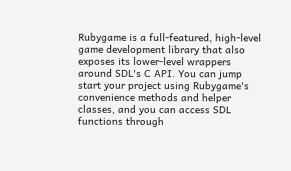Rubygame is a full-featured, high-level game development library that also exposes its lower-level wrappers around SDL's C API. You can jump start your project using Rubygame's convenience methods and helper classes, and you can access SDL functions through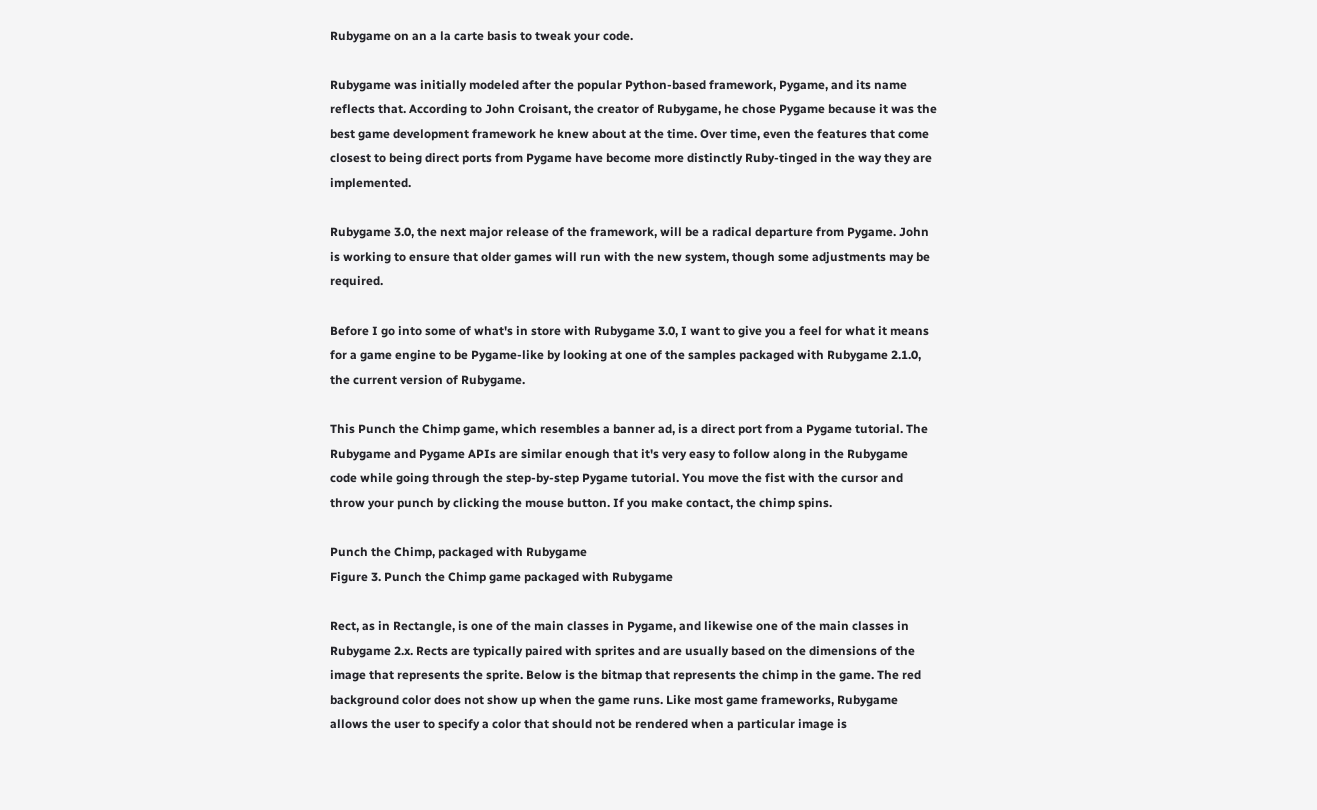Rubygame on an a la carte basis to tweak your code.

Rubygame was initially modeled after the popular Python-based framework, Pygame, and its name reflects that. According to John Croisant, the creator of Rubygame, he chose Pygame because it was the best game development framework he knew about at the time. Over time, even the features that come closest to being direct ports from Pygame have become more distinctly Ruby-tinged in the way they are implemented.

Rubygame 3.0, the next major release of the framework, will be a radical departure from Pygame. John is working to ensure that older games will run with the new system, though some adjustments may be required.

Before I go into some of what's in store with Rubygame 3.0, I want to give you a feel for what it means for a game engine to be Pygame-like by looking at one of the samples packaged with Rubygame 2.1.0, the current version of Rubygame.

This Punch the Chimp game, which resembles a banner ad, is a direct port from a Pygame tutorial. The Rubygame and Pygame APIs are similar enough that it's very easy to follow along in the Rubygame code while going through the step-by-step Pygame tutorial. You move the fist with the cursor and throw your punch by clicking the mouse button. If you make contact, the chimp spins.

Punch the Chimp, packaged with Rubygame
Figure 3. Punch the Chimp game packaged with Rubygame

Rect, as in Rectangle, is one of the main classes in Pygame, and likewise one of the main classes in Rubygame 2.x. Rects are typically paired with sprites and are usually based on the dimensions of the image that represents the sprite. Below is the bitmap that represents the chimp in the game. The red background color does not show up when the game runs. Like most game frameworks, Rubygame allows the user to specify a color that should not be rendered when a particular image is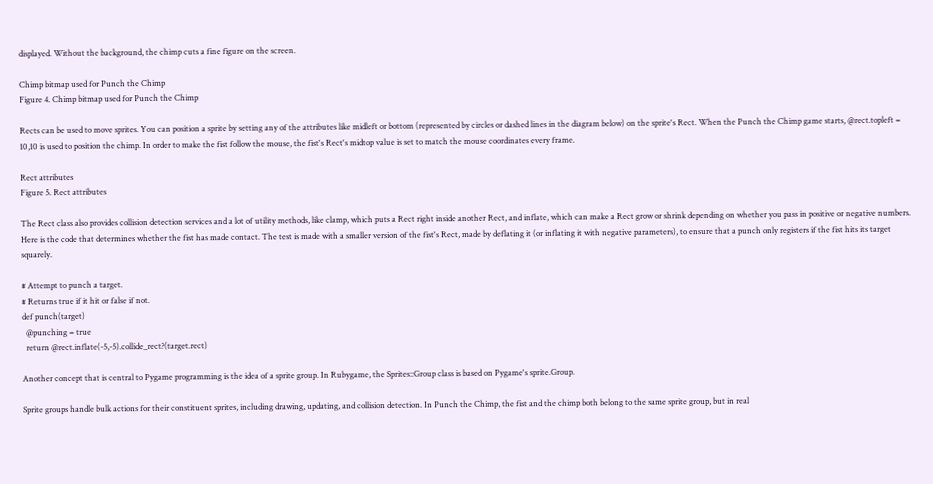displayed. Without the background, the chimp cuts a fine figure on the screen.

Chimp bitmap used for Punch the Chimp
Figure 4. Chimp bitmap used for Punch the Chimp

Rects can be used to move sprites. You can position a sprite by setting any of the attributes like midleft or bottom (represented by circles or dashed lines in the diagram below) on the sprite's Rect. When the Punch the Chimp game starts, @rect.topleft = 10,10 is used to position the chimp. In order to make the fist follow the mouse, the fist's Rect's midtop value is set to match the mouse coordinates every frame.

Rect attributes
Figure 5. Rect attributes

The Rect class also provides collision detection services and a lot of utility methods, like clamp, which puts a Rect right inside another Rect, and inflate, which can make a Rect grow or shrink depending on whether you pass in positive or negative numbers. Here is the code that determines whether the fist has made contact. The test is made with a smaller version of the fist's Rect, made by deflating it (or inflating it with negative parameters), to ensure that a punch only registers if the fist hits its target squarely.

# Attempt to punch a target.
# Returns true if it hit or false if not.
def punch(target)
  @punching = true
  return @rect.inflate(-5,-5).collide_rect?(target.rect)

Another concept that is central to Pygame programming is the idea of a sprite group. In Rubygame, the Sprites::Group class is based on Pygame's sprite.Group.

Sprite groups handle bulk actions for their constituent sprites, including drawing, updating, and collision detection. In Punch the Chimp, the fist and the chimp both belong to the same sprite group, but in real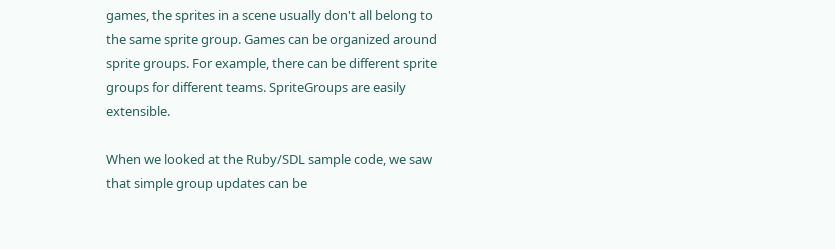games, the sprites in a scene usually don't all belong to the same sprite group. Games can be organized around sprite groups. For example, there can be different sprite groups for different teams. SpriteGroups are easily extensible.

When we looked at the Ruby/SDL sample code, we saw that simple group updates can be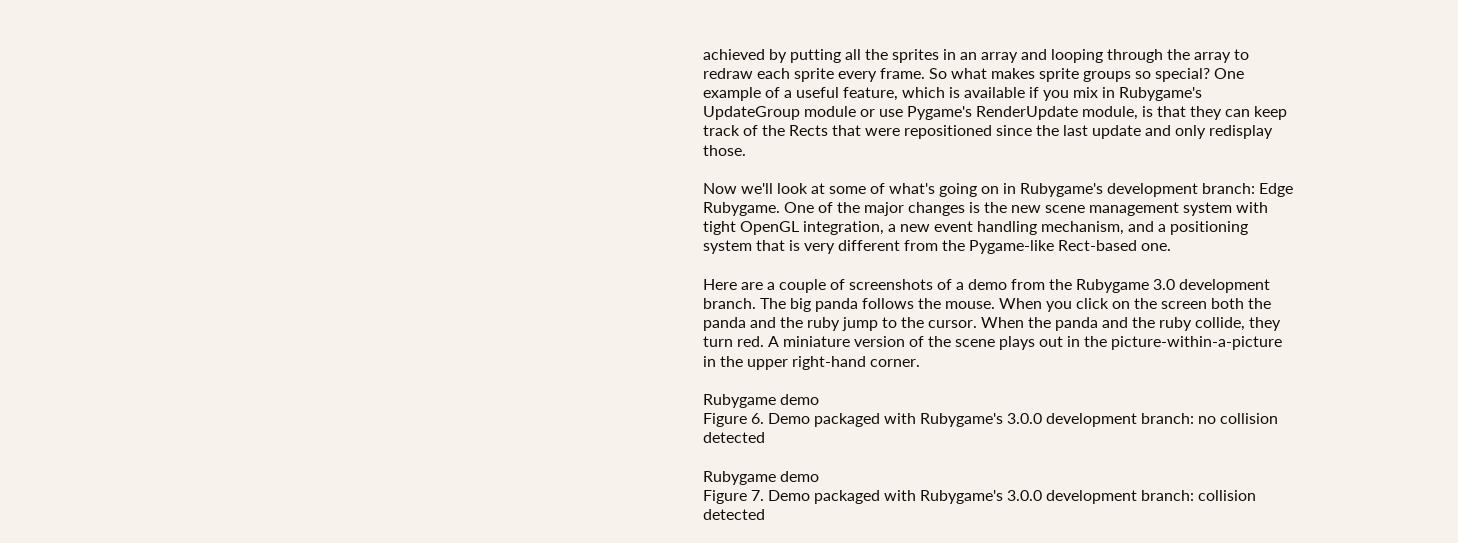achieved by putting all the sprites in an array and looping through the array to redraw each sprite every frame. So what makes sprite groups so special? One example of a useful feature, which is available if you mix in Rubygame's UpdateGroup module or use Pygame's RenderUpdate module, is that they can keep track of the Rects that were repositioned since the last update and only redisplay those.

Now we'll look at some of what's going on in Rubygame's development branch: Edge Rubygame. One of the major changes is the new scene management system with tight OpenGL integration, a new event handling mechanism, and a positioning system that is very different from the Pygame-like Rect-based one.

Here are a couple of screenshots of a demo from the Rubygame 3.0 development branch. The big panda follows the mouse. When you click on the screen both the panda and the ruby jump to the cursor. When the panda and the ruby collide, they turn red. A miniature version of the scene plays out in the picture-within-a-picture in the upper right-hand corner.

Rubygame demo
Figure 6. Demo packaged with Rubygame's 3.0.0 development branch: no collision detected

Rubygame demo
Figure 7. Demo packaged with Rubygame's 3.0.0 development branch: collision detected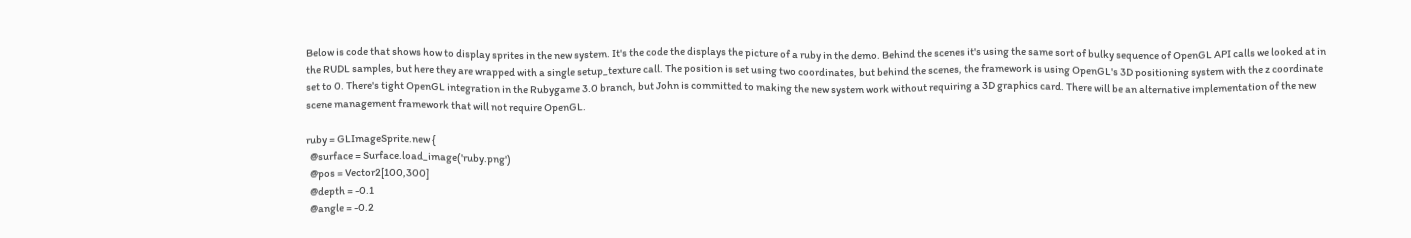Below is code that shows how to display sprites in the new system. It's the code the displays the picture of a ruby in the demo. Behind the scenes it's using the same sort of bulky sequence of OpenGL API calls we looked at in the RUDL samples, but here they are wrapped with a single setup_texture call. The position is set using two coordinates, but behind the scenes, the framework is using OpenGL's 3D positioning system with the z coordinate set to 0. There's tight OpenGL integration in the Rubygame 3.0 branch, but John is committed to making the new system work without requiring a 3D graphics card. There will be an alternative implementation of the new scene management framework that will not require OpenGL.

ruby = GLImageSprite.new {
  @surface = Surface.load_image('ruby.png')
  @pos = Vector2[100,300]
  @depth = -0.1
  @angle = -0.2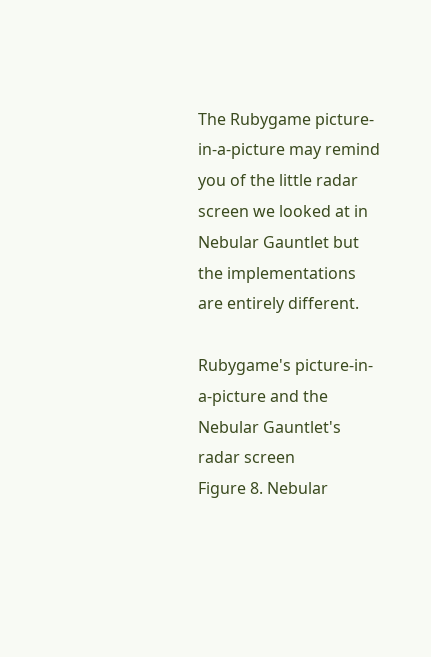The Rubygame picture-in-a-picture may remind you of the little radar screen we looked at in Nebular Gauntlet but the implementations are entirely different.

Rubygame's picture-in-a-picture and the Nebular Gauntlet's radar screen
Figure 8. Nebular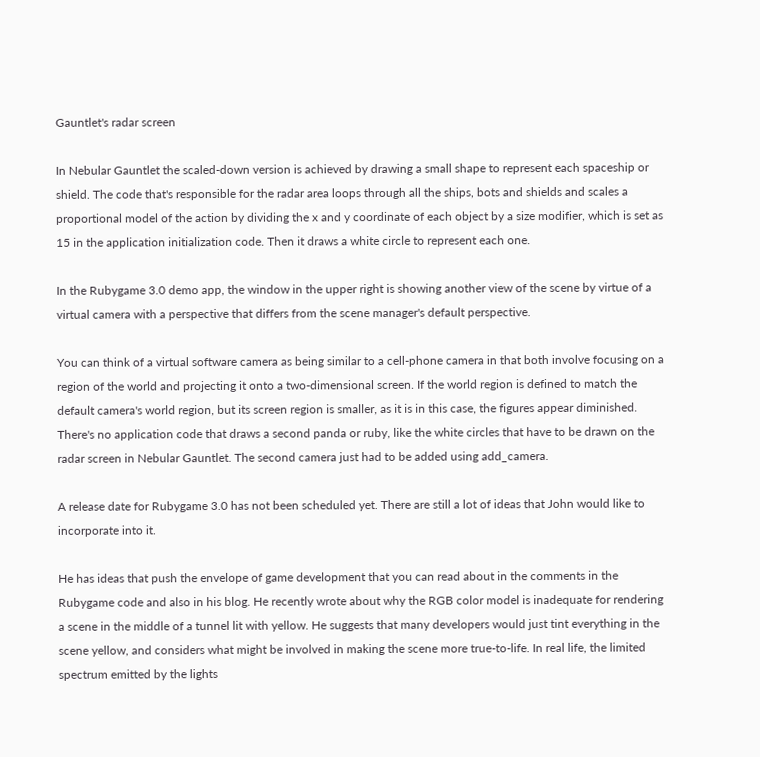Gauntlet's radar screen

In Nebular Gauntlet the scaled-down version is achieved by drawing a small shape to represent each spaceship or shield. The code that's responsible for the radar area loops through all the ships, bots and shields and scales a proportional model of the action by dividing the x and y coordinate of each object by a size modifier, which is set as 15 in the application initialization code. Then it draws a white circle to represent each one.

In the Rubygame 3.0 demo app, the window in the upper right is showing another view of the scene by virtue of a virtual camera with a perspective that differs from the scene manager's default perspective.

You can think of a virtual software camera as being similar to a cell-phone camera in that both involve focusing on a region of the world and projecting it onto a two-dimensional screen. If the world region is defined to match the default camera's world region, but its screen region is smaller, as it is in this case, the figures appear diminished. There's no application code that draws a second panda or ruby, like the white circles that have to be drawn on the radar screen in Nebular Gauntlet. The second camera just had to be added using add_camera.

A release date for Rubygame 3.0 has not been scheduled yet. There are still a lot of ideas that John would like to incorporate into it.

He has ideas that push the envelope of game development that you can read about in the comments in the Rubygame code and also in his blog. He recently wrote about why the RGB color model is inadequate for rendering a scene in the middle of a tunnel lit with yellow. He suggests that many developers would just tint everything in the scene yellow, and considers what might be involved in making the scene more true-to-life. In real life, the limited spectrum emitted by the lights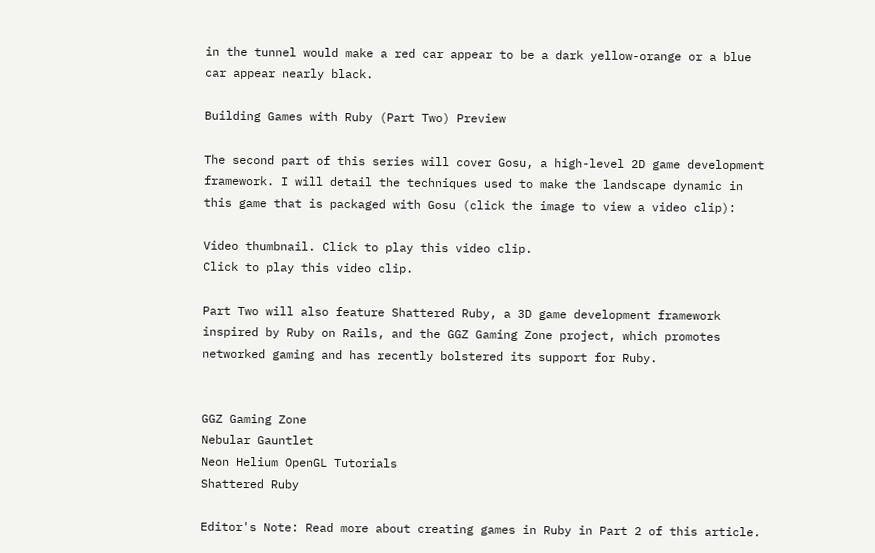in the tunnel would make a red car appear to be a dark yellow-orange or a blue car appear nearly black.

Building Games with Ruby (Part Two) Preview

The second part of this series will cover Gosu, a high-level 2D game development framework. I will detail the techniques used to make the landscape dynamic in this game that is packaged with Gosu (click the image to view a video clip):

Video thumbnail. Click to play this video clip.
Click to play this video clip.

Part Two will also feature Shattered Ruby, a 3D game development framework inspired by Ruby on Rails, and the GGZ Gaming Zone project, which promotes networked gaming and has recently bolstered its support for Ruby.


GGZ Gaming Zone
Nebular Gauntlet
Neon Helium OpenGL Tutorials
Shattered Ruby

Editor's Note: Read more about creating games in Ruby in Part 2 of this article.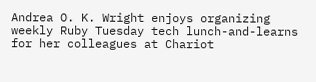Andrea O. K. Wright enjoys organizing weekly Ruby Tuesday tech lunch-and-learns for her colleagues at Chariot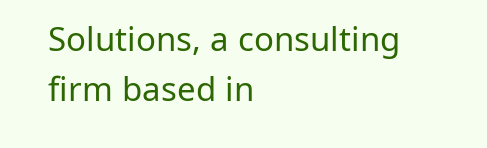Solutions, a consulting firm based in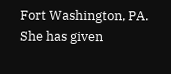Fort Washington, PA. She has given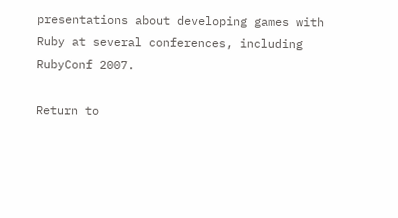presentations about developing games with Ruby at several conferences, including RubyConf 2007.

Return to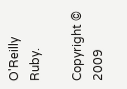O'Reilly Ruby.

Copyright © 2009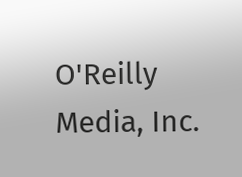O'Reilly Media, Inc.